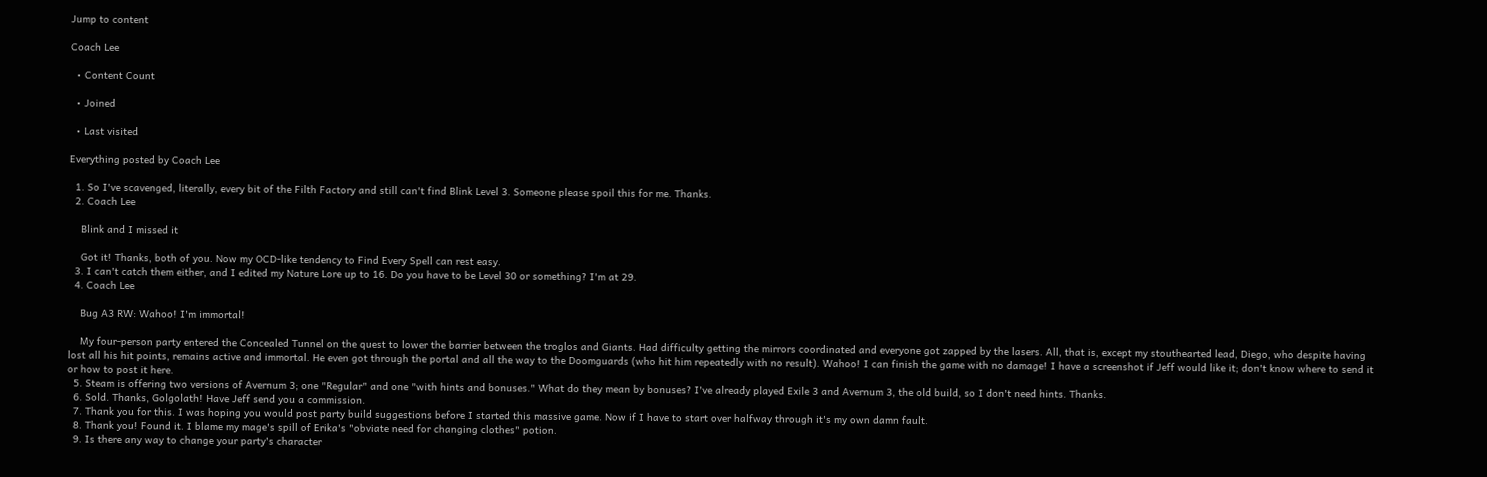Jump to content

Coach Lee

  • Content Count

  • Joined

  • Last visited

Everything posted by Coach Lee

  1. So I've scavenged, literally, every bit of the Filth Factory and still can't find Blink Level 3. Someone please spoil this for me. Thanks.
  2. Coach Lee

    Blink and I missed it

    Got it! Thanks, both of you. Now my OCD-like tendency to Find Every Spell can rest easy.
  3. I can't catch them either, and I edited my Nature Lore up to 16. Do you have to be Level 30 or something? I'm at 29.
  4. Coach Lee

    Bug A3 RW: Wahoo! I'm immortal!

    My four-person party entered the Concealed Tunnel on the quest to lower the barrier between the troglos and Giants. Had difficulty getting the mirrors coordinated and everyone got zapped by the lasers. All, that is, except my stouthearted lead, Diego, who despite having lost all his hit points, remains active and immortal. He even got through the portal and all the way to the Doomguards (who hit him repeatedly with no result). Wahoo! I can finish the game with no damage! I have a screenshot if Jeff would like it; don't know where to send it or how to post it here.
  5. Steam is offering two versions of Avernum 3; one "Regular" and one "with hints and bonuses." What do they mean by bonuses? I've already played Exile 3 and Avernum 3, the old build, so I don't need hints. Thanks.
  6. Sold. Thanks, Golgolath! Have Jeff send you a commission.
  7. Thank you for this. I was hoping you would post party build suggestions before I started this massive game. Now if I have to start over halfway through it's my own damn fault.
  8. Thank you! Found it. I blame my mage's spill of Erika's "obviate need for changing clothes" potion.
  9. Is there any way to change your party's character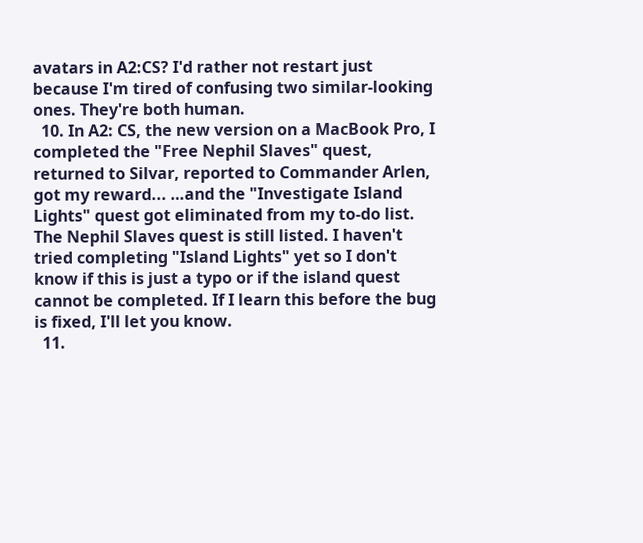avatars in A2:CS? I'd rather not restart just because I'm tired of confusing two similar-looking ones. They're both human.
  10. In A2: CS, the new version on a MacBook Pro, I completed the "Free Nephil Slaves" quest, returned to Silvar, reported to Commander Arlen, got my reward... …and the "Investigate Island Lights" quest got eliminated from my to-do list. The Nephil Slaves quest is still listed. I haven't tried completing "Island Lights" yet so I don't know if this is just a typo or if the island quest cannot be completed. If I learn this before the bug is fixed, I'll let you know.
  11.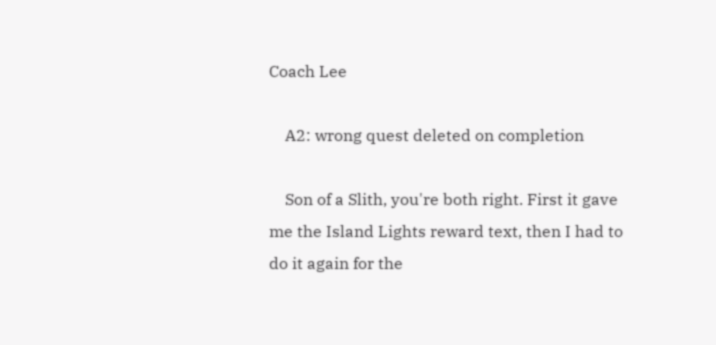Coach Lee

    A2: wrong quest deleted on completion

    Son of a Slith, you're both right. First it gave me the Island Lights reward text, then I had to do it again for the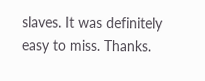slaves. It was definitely easy to miss. Thanks.